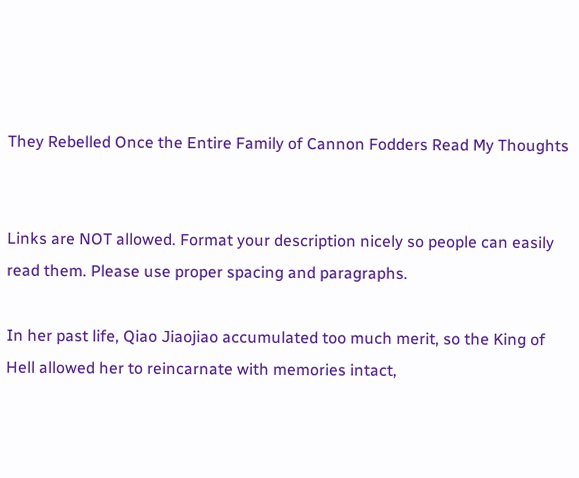They Rebelled Once the Entire Family of Cannon Fodders Read My Thoughts


Links are NOT allowed. Format your description nicely so people can easily read them. Please use proper spacing and paragraphs.

In her past life, Qiao Jiaojiao accumulated too much merit, so the King of Hell allowed her to reincarnate with memories intact,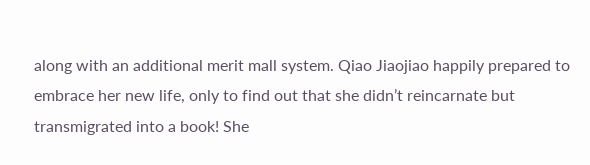along with an additional merit mall system. Qiao Jiaojiao happily prepared to embrace her new life, only to find out that she didn’t reincarnate but transmigrated into a book! She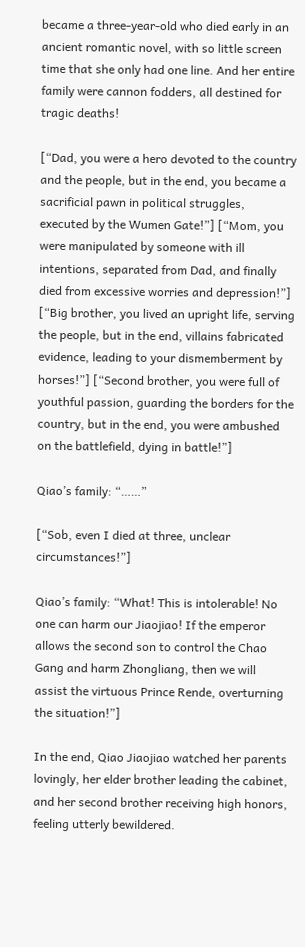became a three-year-old who died early in an ancient romantic novel, with so little screen time that she only had one line. And her entire family were cannon fodders, all destined for tragic deaths!

[“Dad, you were a hero devoted to the country and the people, but in the end, you became a sacrificial pawn in political struggles, executed by the Wumen Gate!”] [“Mom, you were manipulated by someone with ill intentions, separated from Dad, and finally died from excessive worries and depression!”] [“Big brother, you lived an upright life, serving the people, but in the end, villains fabricated evidence, leading to your dismemberment by horses!”] [“Second brother, you were full of youthful passion, guarding the borders for the country, but in the end, you were ambushed on the battlefield, dying in battle!”]

Qiao’s family: “……”

[“Sob, even I died at three, unclear circumstances!”]

Qiao’s family: “What! This is intolerable! No one can harm our Jiaojiao! If the emperor allows the second son to control the Chao Gang and harm Zhongliang, then we will assist the virtuous Prince Rende, overturning the situation!”]

In the end, Qiao Jiaojiao watched her parents lovingly, her elder brother leading the cabinet, and her second brother receiving high honors, feeling utterly bewildered.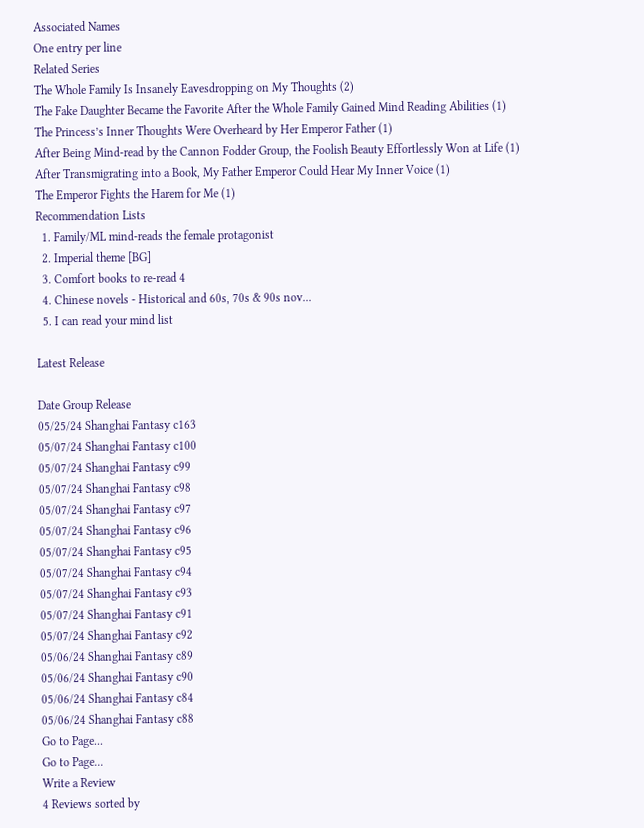Associated Names
One entry per line
Related Series
The Whole Family Is Insanely Eavesdropping on My Thoughts (2)
The Fake Daughter Became the Favorite After the Whole Family Gained Mind Reading Abilities (1)
The Princess’s Inner Thoughts Were Overheard by Her Emperor Father (1)
After Being Mind-read by the Cannon Fodder Group, the Foolish Beauty Effortlessly Won at Life (1)
After Transmigrating into a Book, My Father Emperor Could Hear My Inner Voice (1)
The Emperor Fights the Harem for Me (1)
Recommendation Lists
  1. Family/ML mind-reads the female protagonist
  2. Imperial theme [BG]
  3. Comfort books to re-read 4
  4. Chinese novels - Historical and 60s, 70s & 90s nov...
  5. I can read your mind list

Latest Release

Date Group Release
05/25/24 Shanghai Fantasy c163
05/07/24 Shanghai Fantasy c100
05/07/24 Shanghai Fantasy c99
05/07/24 Shanghai Fantasy c98
05/07/24 Shanghai Fantasy c97
05/07/24 Shanghai Fantasy c96
05/07/24 Shanghai Fantasy c95
05/07/24 Shanghai Fantasy c94
05/07/24 Shanghai Fantasy c93
05/07/24 Shanghai Fantasy c91
05/07/24 Shanghai Fantasy c92
05/06/24 Shanghai Fantasy c89
05/06/24 Shanghai Fantasy c90
05/06/24 Shanghai Fantasy c84
05/06/24 Shanghai Fantasy c88
Go to Page...
Go to Page...
Write a Review
4 Reviews sorted by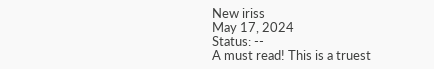New iriss
May 17, 2024
Status: --
A must read! This is a truest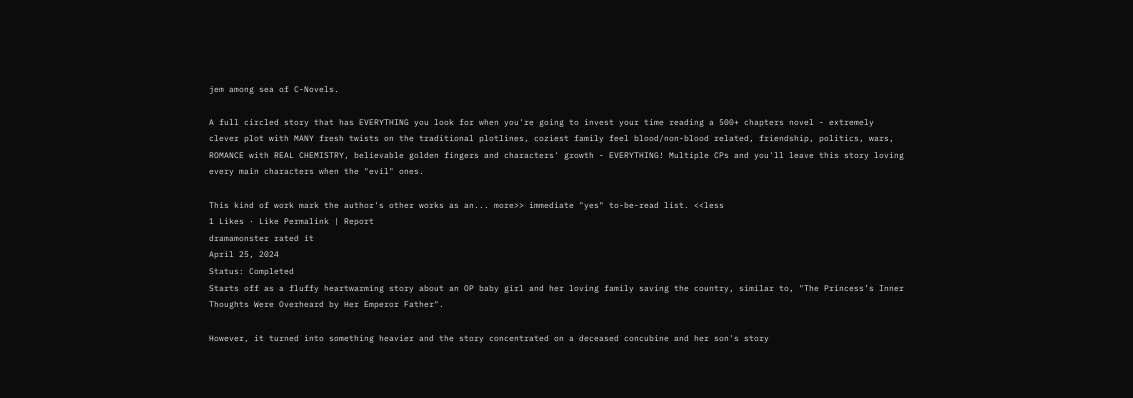jem among sea of C-Novels.

A full circled story that has EVERYTHING you look for when you're going to invest your time reading a 500+ chapters novel - extremely clever plot with MANY fresh twists on the traditional plotlines, coziest family feel blood/non-blood related, friendship, politics, wars, ROMANCE with REAL CHEMISTRY, believable golden fingers and characters' growth - EVERYTHING! Multiple CPs and you'll leave this story loving every main characters when the "evil" ones.

This kind of work mark the author's other works as an... more>> immediate "yes" to-be-read list. <<less
1 Likes · Like Permalink | Report
dramamonster rated it
April 25, 2024
Status: Completed
Starts off as a fluffy heartwarming story about an OP baby girl and her loving family saving the country, similar to, "The Princess’s Inner Thoughts Were Overheard by Her Emperor Father".

However, it turned into something heavier and the story concentrated on a deceased concubine and her son's story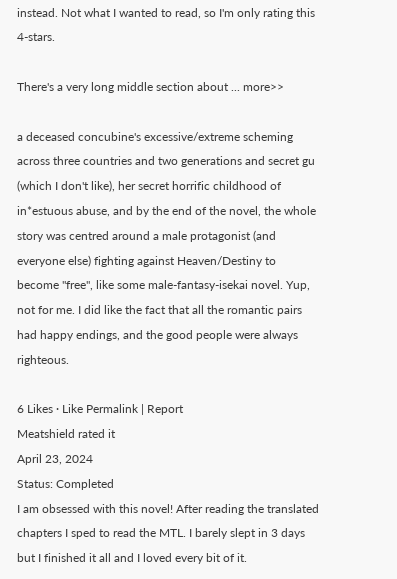instead. Not what I wanted to read, so I'm only rating this 4-stars.

There's a very long middle section about ... more>>

a deceased concubine's excessive/extreme scheming across three countries and two generations and secret gu (which I don't like), her secret horrific childhood of in*estuous abuse, and by the end of the novel, the whole story was centred around a male protagonist (and everyone else) fighting against Heaven/Destiny to become "free", like some male-fantasy-isekai novel. Yup, not for me. I did like the fact that all the romantic pairs had happy endings, and the good people were always righteous.

6 Likes · Like Permalink | Report
Meatshield rated it
April 23, 2024
Status: Completed
I am obsessed with this novel! After reading the translated chapters I sped to read the MTL. I barely slept in 3 days but I finished it all and I loved every bit of it.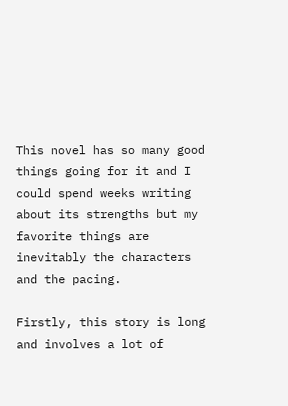This novel has so many good things going for it and I could spend weeks writing about its strengths but my favorite things are inevitably the characters and the pacing.

Firstly, this story is long and involves a lot of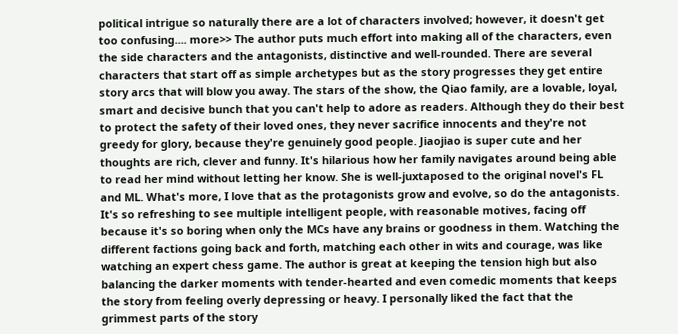political intrigue so naturally there are a lot of characters involved; however, it doesn't get too confusing.... more>> The author puts much effort into making all of the characters, even the side characters and the antagonists, distinctive and well-rounded. There are several characters that start off as simple archetypes but as the story progresses they get entire story arcs that will blow you away. The stars of the show, the Qiao family, are a lovable, loyal, smart and decisive bunch that you can't help to adore as readers. Although they do their best to protect the safety of their loved ones, they never sacrifice innocents and they're not greedy for glory, because they're genuinely good people. Jiaojiao is super cute and her thoughts are rich, clever and funny. It's hilarious how her family navigates around being able to read her mind without letting her know. She is well-juxtaposed to the original novel's FL and ML. What's more, I love that as the protagonists grow and evolve, so do the antagonists. It's so refreshing to see multiple intelligent people, with reasonable motives, facing off because it's so boring when only the MCs have any brains or goodness in them. Watching the different factions going back and forth, matching each other in wits and courage, was like watching an expert chess game. The author is great at keeping the tension high but also balancing the darker moments with tender-hearted and even comedic moments that keeps the story from feeling overly depressing or heavy. I personally liked the fact that the grimmest parts of the story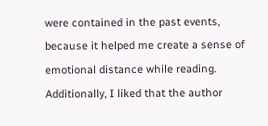were contained in the past events, because it helped me create a sense of emotional distance while reading. Additionally, I liked that the author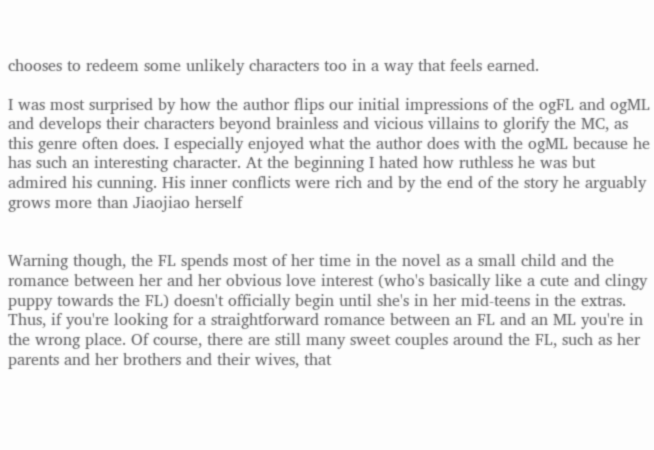chooses to redeem some unlikely characters too in a way that feels earned.

I was most surprised by how the author flips our initial impressions of the ogFL and ogML and develops their characters beyond brainless and vicious villains to glorify the MC, as this genre often does. I especially enjoyed what the author does with the ogML because he has such an interesting character. At the beginning I hated how ruthless he was but admired his cunning. His inner conflicts were rich and by the end of the story he arguably grows more than Jiaojiao herself


Warning though, the FL spends most of her time in the novel as a small child and the romance between her and her obvious love interest (who's basically like a cute and clingy puppy towards the FL) doesn't officially begin until she's in her mid-teens in the extras. Thus, if you're looking for a straightforward romance between an FL and an ML you're in the wrong place. Of course, there are still many sweet couples around the FL, such as her parents and her brothers and their wives, that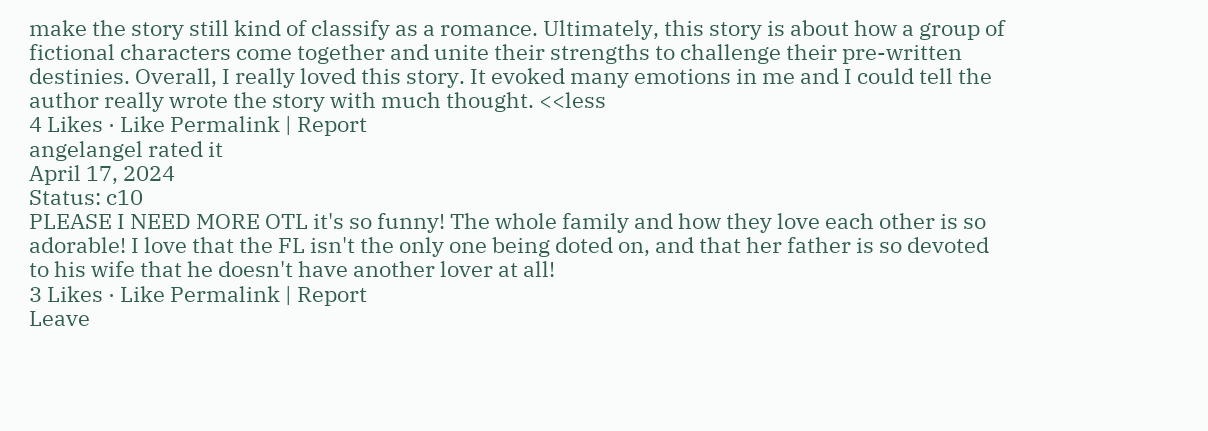make the story still kind of classify as a romance. Ultimately, this story is about how a group of fictional characters come together and unite their strengths to challenge their pre-written destinies. Overall, I really loved this story. It evoked many emotions in me and I could tell the author really wrote the story with much thought. <<less
4 Likes · Like Permalink | Report
angelangel rated it
April 17, 2024
Status: c10
PLEASE I NEED MORE OTL it's so funny! The whole family and how they love each other is so adorable! I love that the FL isn't the only one being doted on, and that her father is so devoted to his wife that he doesn't have another lover at all!
3 Likes · Like Permalink | Report
Leave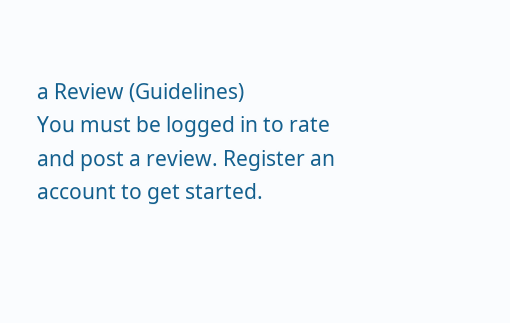a Review (Guidelines)
You must be logged in to rate and post a review. Register an account to get started.